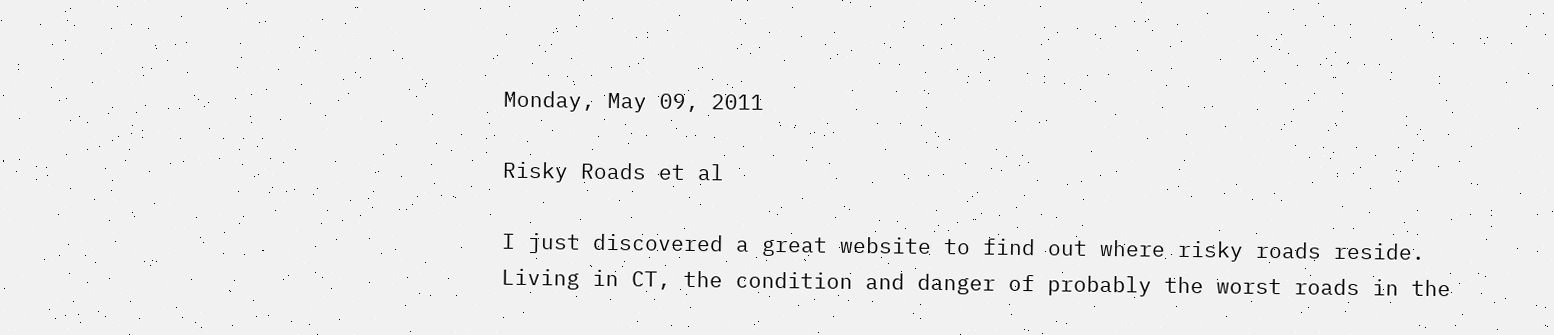Monday, May 09, 2011

Risky Roads et al

I just discovered a great website to find out where risky roads reside. Living in CT, the condition and danger of probably the worst roads in the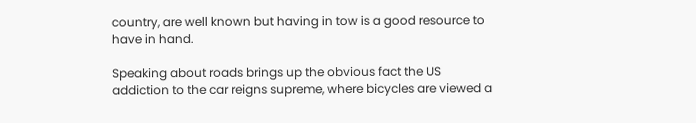country, are well known but having in tow is a good resource to have in hand.

Speaking about roads brings up the obvious fact the US addiction to the car reigns supreme, where bicycles are viewed a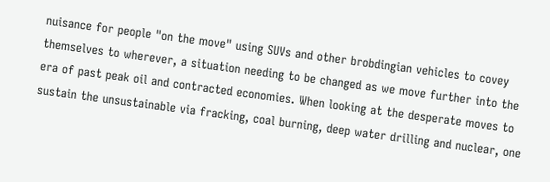nuisance for people "on the move" using SUVs and other brobdingian vehicles to covey themselves to wherever, a situation needing to be changed as we move further into the era of past peak oil and contracted economies. When looking at the desperate moves to sustain the unsustainable via fracking, coal burning, deep water drilling and nuclear, one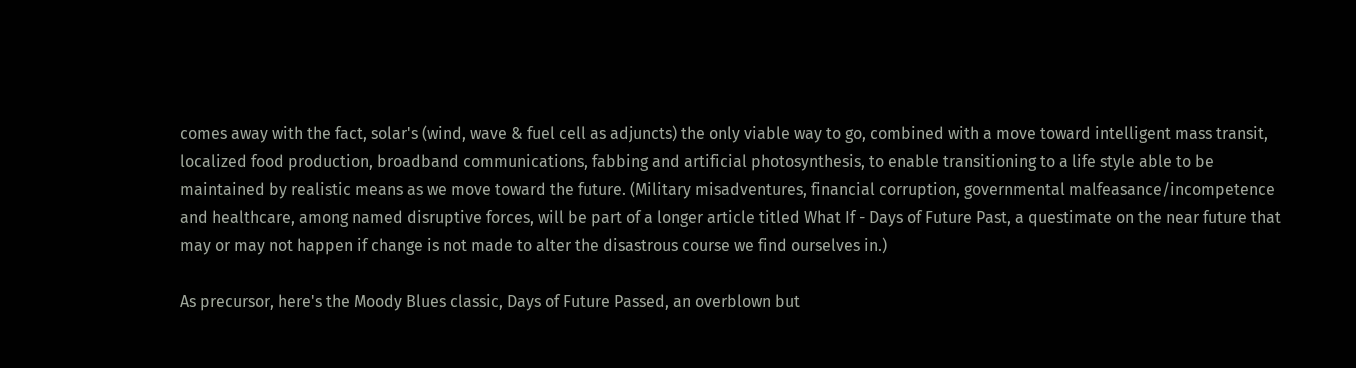comes away with the fact, solar's (wind, wave & fuel cell as adjuncts) the only viable way to go, combined with a move toward intelligent mass transit, localized food production, broadband communications, fabbing and artificial photosynthesis, to enable transitioning to a life style able to be maintained by realistic means as we move toward the future. (Military misadventures, financial corruption, governmental malfeasance/incompetence and healthcare, among named disruptive forces, will be part of a longer article titled What If - Days of Future Past, a questimate on the near future that may or may not happen if change is not made to alter the disastrous course we find ourselves in.)

As precursor, here's the Moody Blues classic, Days of Future Passed, an overblown but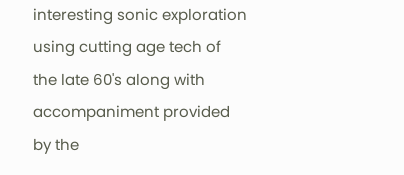interesting sonic exploration using cutting age tech of the late 60's along with accompaniment provided by the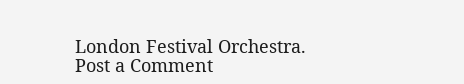London Festival Orchestra.
Post a Comment